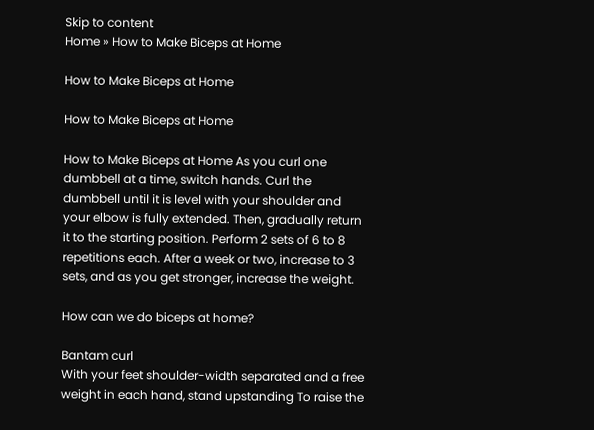Skip to content
Home » How to Make Biceps at Home

How to Make Biceps at Home

How to Make Biceps at Home

How to Make Biceps at Home As you curl one dumbbell at a time, switch hands. Curl the dumbbell until it is level with your shoulder and your elbow is fully extended. Then, gradually return it to the starting position. Perform 2 sets of 6 to 8 repetitions each. After a week or two, increase to 3 sets, and as you get stronger, increase the weight.

How can we do biceps at home?

Bantam curl
With your feet shoulder-width separated and a free weight in each hand, stand upstanding To raise the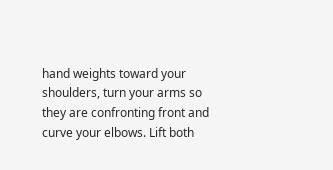hand weights toward your shoulders, turn your arms so they are confronting front and curve your elbows. Lift both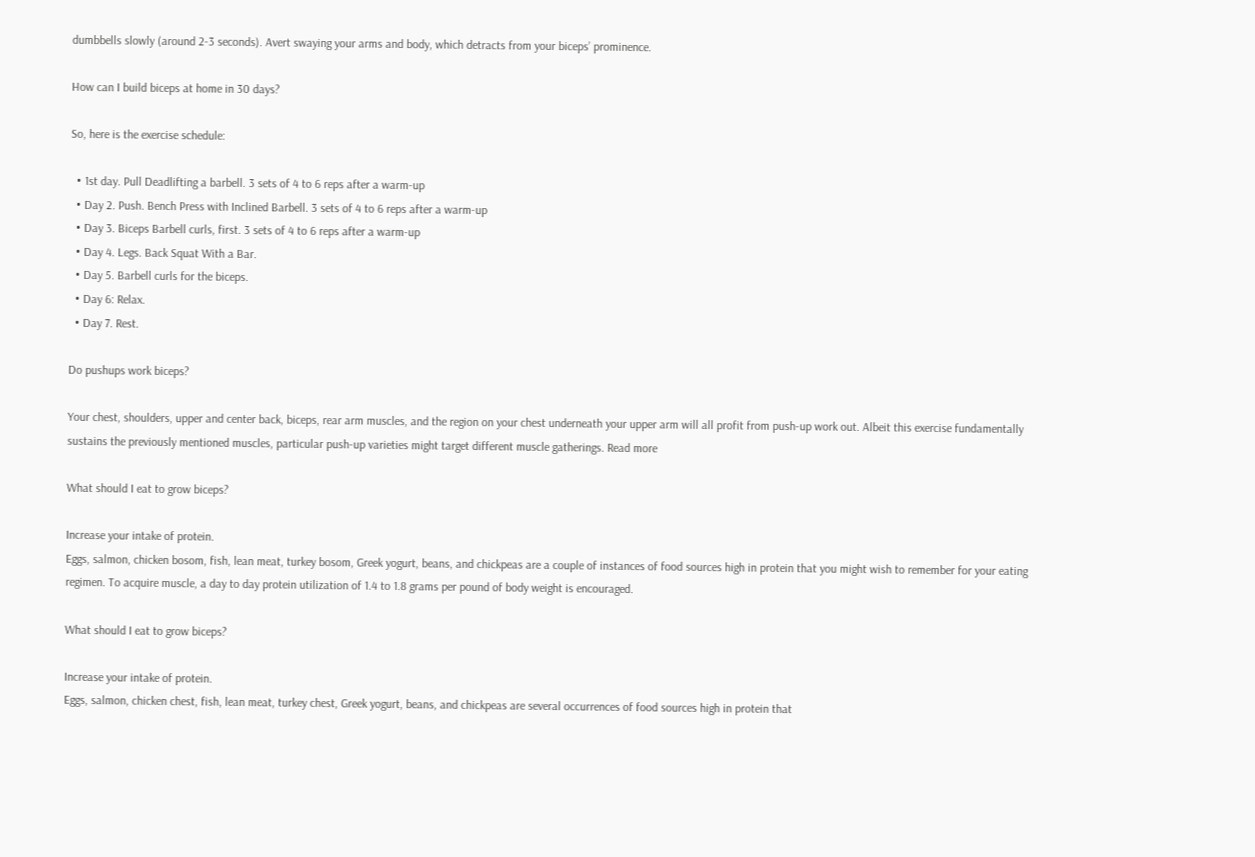dumbbells slowly (around 2-3 seconds). Avert swaying your arms and body, which detracts from your biceps’ prominence.

How can I build biceps at home in 30 days?

So, here is the exercise schedule:

  • 1st day. Pull Deadlifting a barbell. 3 sets of 4 to 6 reps after a warm-up
  • Day 2. Push. Bench Press with Inclined Barbell. 3 sets of 4 to 6 reps after a warm-up
  • Day 3. Biceps Barbell curls, first. 3 sets of 4 to 6 reps after a warm-up
  • Day 4. Legs. Back Squat With a Bar.
  • Day 5. Barbell curls for the biceps.
  • Day 6: Relax.
  • Day 7. Rest.

Do pushups work biceps?

Your chest, shoulders, upper and center back, biceps, rear arm muscles, and the region on your chest underneath your upper arm will all profit from push-up work out. Albeit this exercise fundamentally sustains the previously mentioned muscles, particular push-up varieties might target different muscle gatherings. Read more

What should I eat to grow biceps?

Increase your intake of protein.
Eggs, salmon, chicken bosom, fish, lean meat, turkey bosom, Greek yogurt, beans, and chickpeas are a couple of instances of food sources high in protein that you might wish to remember for your eating regimen. To acquire muscle, a day to day protein utilization of 1.4 to 1.8 grams per pound of body weight is encouraged.

What should I eat to grow biceps?

Increase your intake of protein.
Eggs, salmon, chicken chest, fish, lean meat, turkey chest, Greek yogurt, beans, and chickpeas are several occurrences of food sources high in protein that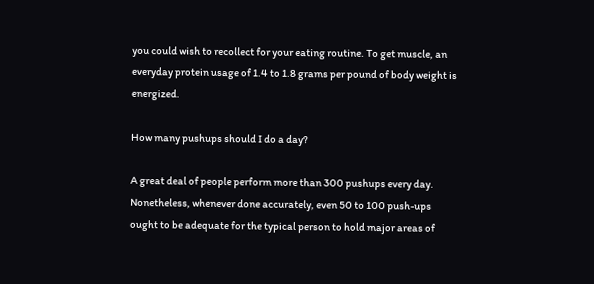you could wish to recollect for your eating routine. To get muscle, an everyday protein usage of 1.4 to 1.8 grams per pound of body weight is energized.

How many pushups should I do a day?

A great deal of people perform more than 300 pushups every day. Nonetheless, whenever done accurately, even 50 to 100 push-ups ought to be adequate for the typical person to hold major areas of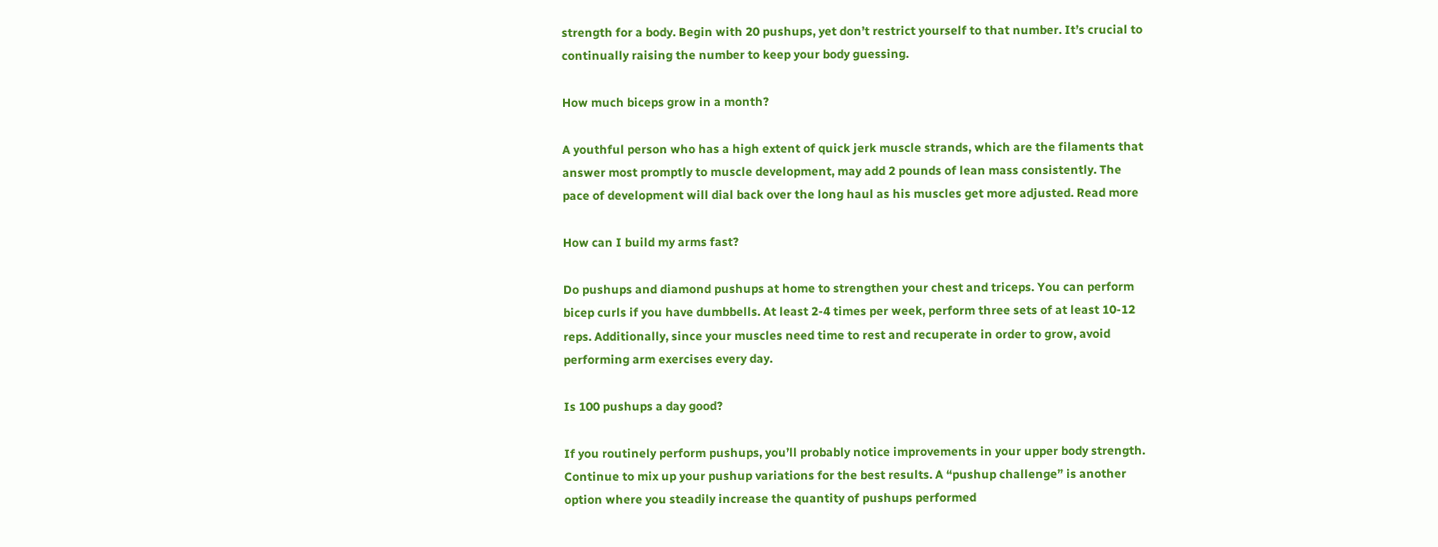strength for a body. Begin with 20 pushups, yet don’t restrict yourself to that number. It’s crucial to continually raising the number to keep your body guessing.

How much biceps grow in a month?

A youthful person who has a high extent of quick jerk muscle strands, which are the filaments that answer most promptly to muscle development, may add 2 pounds of lean mass consistently. The pace of development will dial back over the long haul as his muscles get more adjusted. Read more

How can I build my arms fast?

Do pushups and diamond pushups at home to strengthen your chest and triceps. You can perform bicep curls if you have dumbbells. At least 2-4 times per week, perform three sets of at least 10-12 reps. Additionally, since your muscles need time to rest and recuperate in order to grow, avoid performing arm exercises every day.

Is 100 pushups a day good?

If you routinely perform pushups, you’ll probably notice improvements in your upper body strength. Continue to mix up your pushup variations for the best results. A “pushup challenge” is another option where you steadily increase the quantity of pushups performed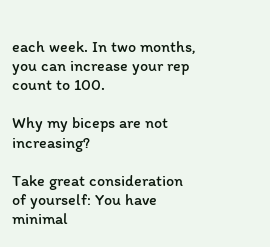each week. In two months, you can increase your rep count to 100.

Why my biceps are not increasing?

Take great consideration of yourself: You have minimal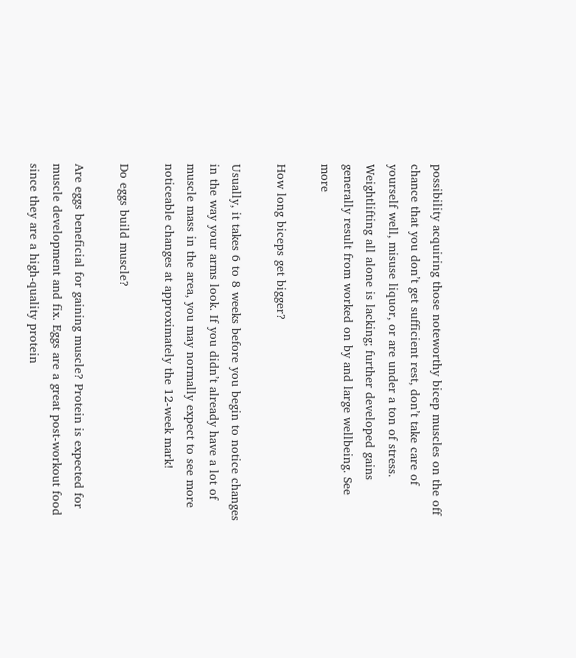possibility acquiring those noteworthy bicep muscles on the off chance that you don’t get sufficient rest, don’t take care of yourself well, misuse liquor, or are under a ton of stress. Weightlifting all alone is lacking; further developed gains generally result from worked on by and large wellbeing. See more

How long biceps get bigger?

Usually, it takes 6 to 8 weeks before you begin to notice changes in the way your arms look. If you didn’t already have a lot of muscle mass in the area, you may normally expect to see more noticeable changes at approximately the 12-week mark!

Do eggs build muscle?

Are eggs beneficial for gaining muscle? Protein is expected for muscle development and fix. Eggs are a great post-workout food since they are a high-quality protein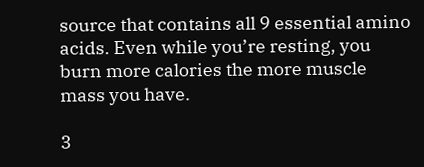source that contains all 9 essential amino acids. Even while you’re resting, you burn more calories the more muscle mass you have.

3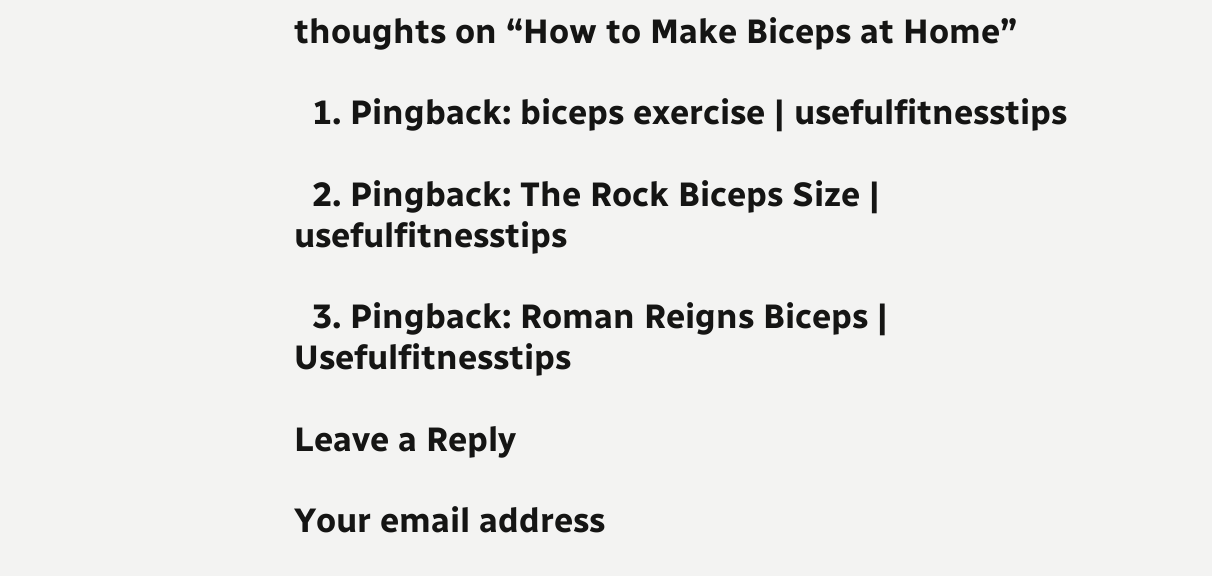thoughts on “How to Make Biceps at Home”

  1. Pingback: biceps exercise | usefulfitnesstips

  2. Pingback: The Rock Biceps Size | usefulfitnesstips

  3. Pingback: Roman Reigns Biceps | Usefulfitnesstips

Leave a Reply

Your email address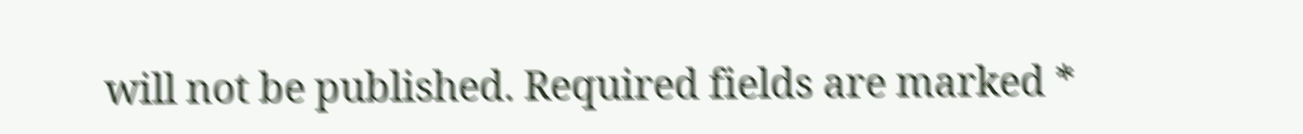will not be published. Required fields are marked *